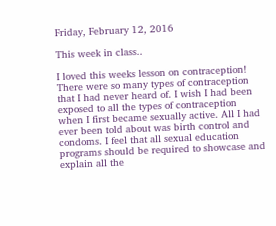Friday, February 12, 2016

This week in class..

I loved this weeks lesson on contraception! There were so many types of contraception that I had never heard of. I wish I had been exposed to all the types of contraception when I first became sexually active. All I had ever been told about was birth control and condoms. I feel that all sexual education programs should be required to showcase and explain all the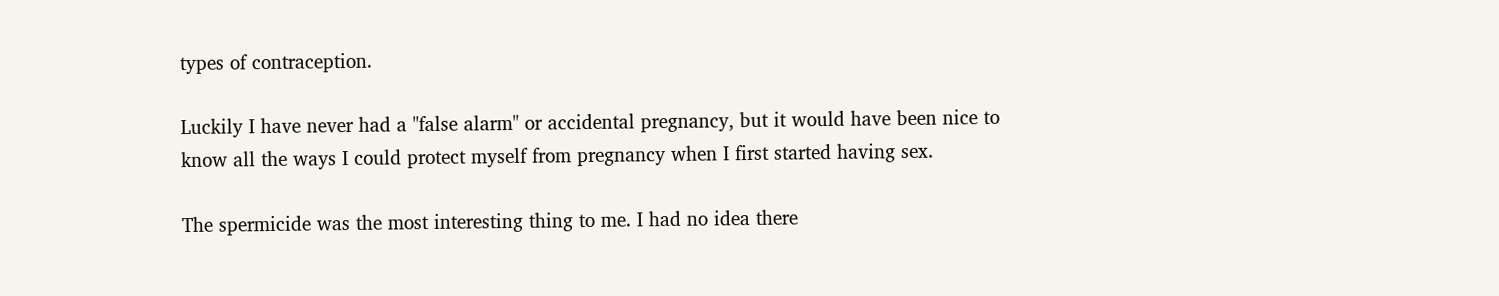types of contraception.

Luckily I have never had a "false alarm" or accidental pregnancy, but it would have been nice to know all the ways I could protect myself from pregnancy when I first started having sex.

The spermicide was the most interesting thing to me. I had no idea there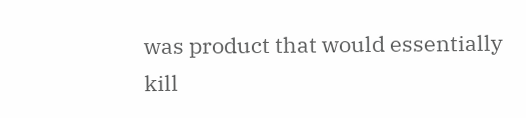was product that would essentially kill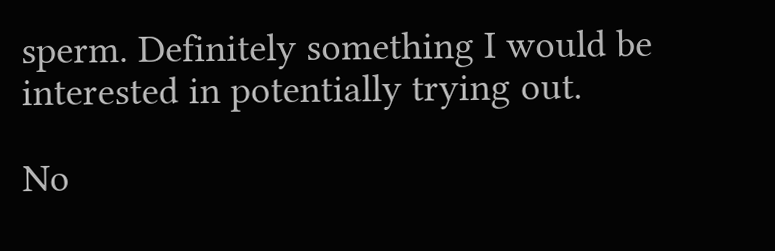sperm. Definitely something I would be interested in potentially trying out.

No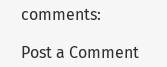comments:

Post a Comment